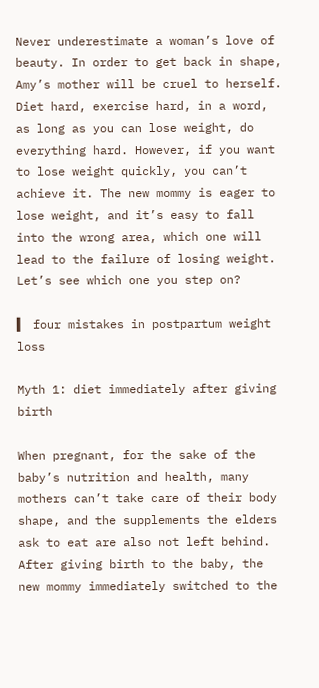Never underestimate a woman’s love of beauty. In order to get back in shape, Amy’s mother will be cruel to herself. Diet hard, exercise hard, in a word, as long as you can lose weight, do everything hard. However, if you want to lose weight quickly, you can’t achieve it. The new mommy is eager to lose weight, and it’s easy to fall into the wrong area, which one will lead to the failure of losing weight. Let’s see which one you step on?

▍ four mistakes in postpartum weight loss

Myth 1: diet immediately after giving birth

When pregnant, for the sake of the baby’s nutrition and health, many mothers can’t take care of their body shape, and the supplements the elders ask to eat are also not left behind. After giving birth to the baby, the new mommy immediately switched to the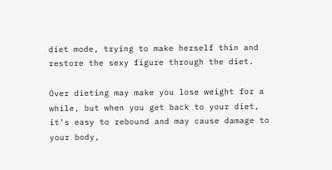diet mode, trying to make herself thin and restore the sexy figure through the diet.

Over dieting may make you lose weight for a while, but when you get back to your diet, it’s easy to rebound and may cause damage to your body,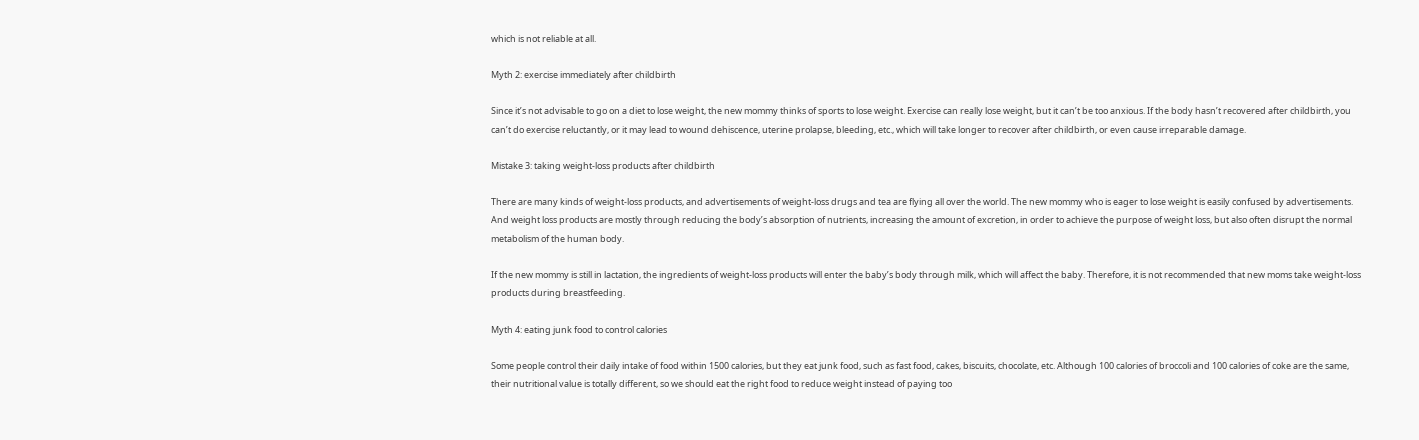which is not reliable at all.

Myth 2: exercise immediately after childbirth

Since it’s not advisable to go on a diet to lose weight, the new mommy thinks of sports to lose weight. Exercise can really lose weight, but it can’t be too anxious. If the body hasn’t recovered after childbirth, you can’t do exercise reluctantly, or it may lead to wound dehiscence, uterine prolapse, bleeding, etc., which will take longer to recover after childbirth, or even cause irreparable damage.

Mistake 3: taking weight-loss products after childbirth

There are many kinds of weight-loss products, and advertisements of weight-loss drugs and tea are flying all over the world. The new mommy who is eager to lose weight is easily confused by advertisements. And weight loss products are mostly through reducing the body’s absorption of nutrients, increasing the amount of excretion, in order to achieve the purpose of weight loss, but also often disrupt the normal metabolism of the human body.

If the new mommy is still in lactation, the ingredients of weight-loss products will enter the baby’s body through milk, which will affect the baby. Therefore, it is not recommended that new moms take weight-loss products during breastfeeding.

Myth 4: eating junk food to control calories

Some people control their daily intake of food within 1500 calories, but they eat junk food, such as fast food, cakes, biscuits, chocolate, etc. Although 100 calories of broccoli and 100 calories of coke are the same, their nutritional value is totally different, so we should eat the right food to reduce weight instead of paying too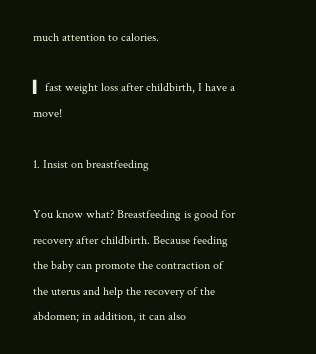much attention to calories.

▍ fast weight loss after childbirth, I have a move!

1. Insist on breastfeeding

You know what? Breastfeeding is good for recovery after childbirth. Because feeding the baby can promote the contraction of the uterus and help the recovery of the abdomen; in addition, it can also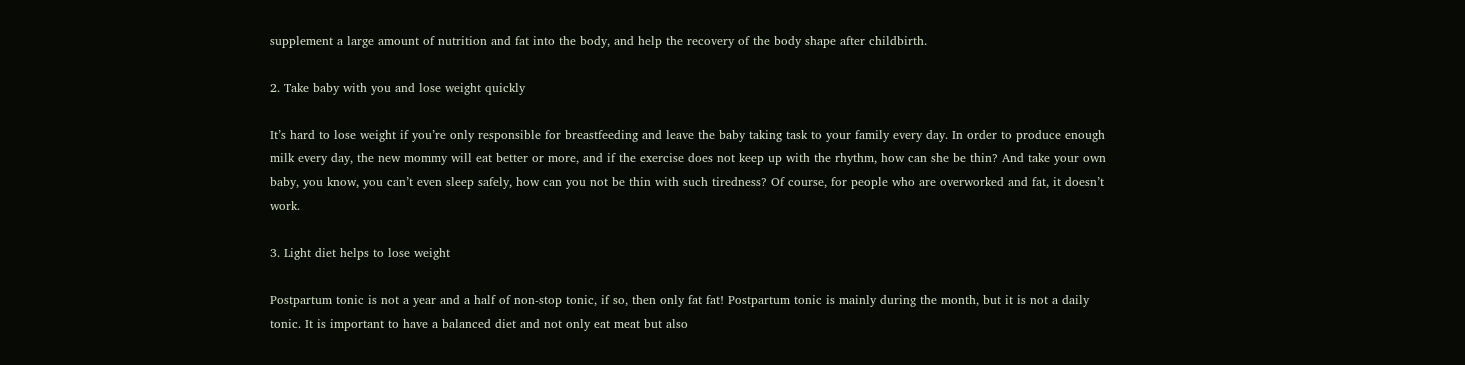supplement a large amount of nutrition and fat into the body, and help the recovery of the body shape after childbirth.

2. Take baby with you and lose weight quickly

It’s hard to lose weight if you’re only responsible for breastfeeding and leave the baby taking task to your family every day. In order to produce enough milk every day, the new mommy will eat better or more, and if the exercise does not keep up with the rhythm, how can she be thin? And take your own baby, you know, you can’t even sleep safely, how can you not be thin with such tiredness? Of course, for people who are overworked and fat, it doesn’t work.

3. Light diet helps to lose weight

Postpartum tonic is not a year and a half of non-stop tonic, if so, then only fat fat! Postpartum tonic is mainly during the month, but it is not a daily tonic. It is important to have a balanced diet and not only eat meat but also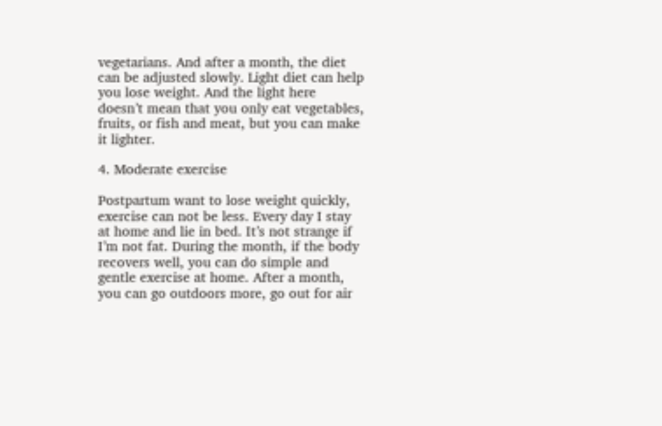vegetarians. And after a month, the diet can be adjusted slowly. Light diet can help you lose weight. And the light here doesn’t mean that you only eat vegetables, fruits, or fish and meat, but you can make it lighter.

4. Moderate exercise

Postpartum want to lose weight quickly, exercise can not be less. Every day I stay at home and lie in bed. It’s not strange if I’m not fat. During the month, if the body recovers well, you can do simple and gentle exercise at home. After a month, you can go outdoors more, go out for air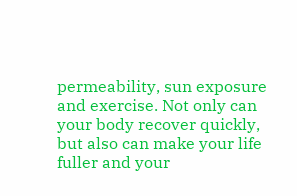permeability, sun exposure and exercise. Not only can your body recover quickly, but also can make your life fuller and your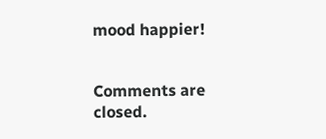mood happier!


Comments are closed.